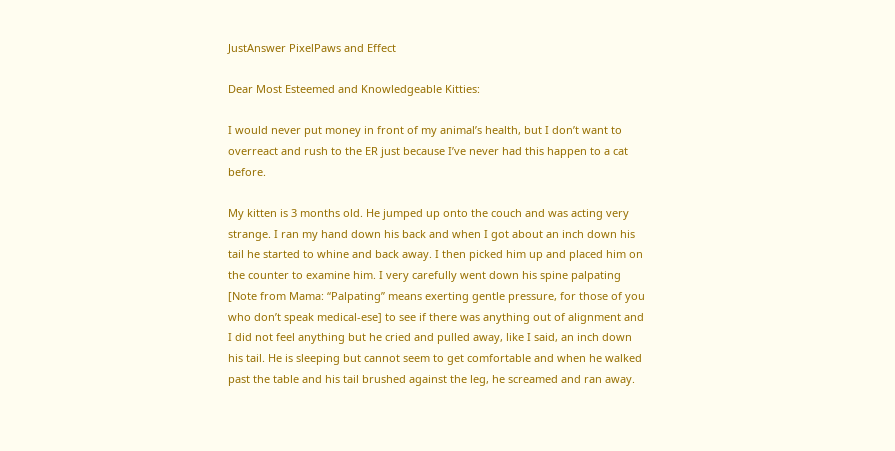JustAnswer PixelPaws and Effect

Dear Most Esteemed and Knowledgeable Kitties:

I would never put money in front of my animal’s health, but I don’t want to overreact and rush to the ER just because I’ve never had this happen to a cat before.

My kitten is 3 months old. He jumped up onto the couch and was acting very strange. I ran my hand down his back and when I got about an inch down his tail he started to whine and back away. I then picked him up and placed him on the counter to examine him. I very carefully went down his spine palpating [Note from Mama: “Palpating” means exerting gentle pressure, for those of you who don’t speak medical-ese] to see if there was anything out of alignment and I did not feel anything but he cried and pulled away, like I said, an inch down his tail. He is sleeping but cannot seem to get comfortable and when he walked past the table and his tail brushed against the leg, he screamed and ran away.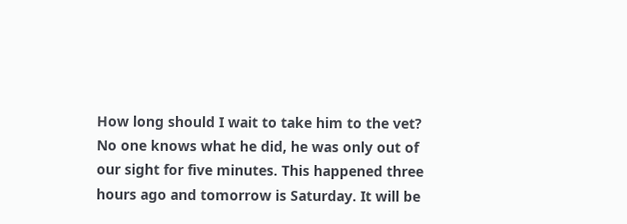How long should I wait to take him to the vet? No one knows what he did, he was only out of our sight for five minutes. This happened three hours ago and tomorrow is Saturday. It will be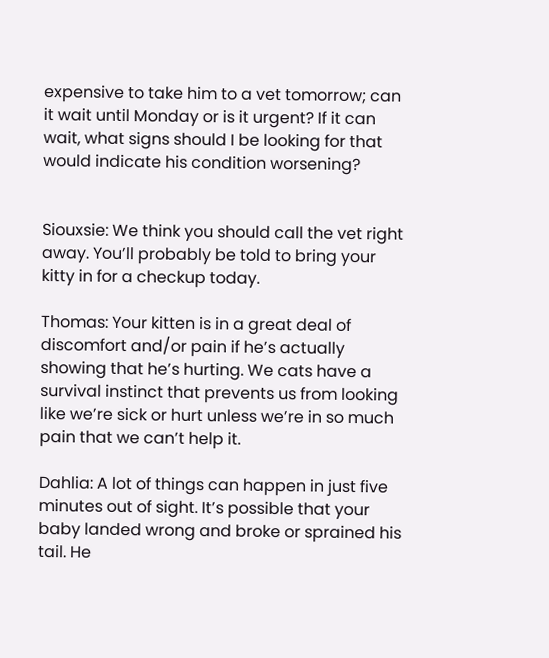expensive to take him to a vet tomorrow; can it wait until Monday or is it urgent? If it can wait, what signs should I be looking for that would indicate his condition worsening?


Siouxsie: We think you should call the vet right away. You’ll probably be told to bring your kitty in for a checkup today.

Thomas: Your kitten is in a great deal of discomfort and/or pain if he’s actually showing that he’s hurting. We cats have a survival instinct that prevents us from looking like we’re sick or hurt unless we’re in so much pain that we can’t help it.

Dahlia: A lot of things can happen in just five minutes out of sight. It’s possible that your baby landed wrong and broke or sprained his tail. He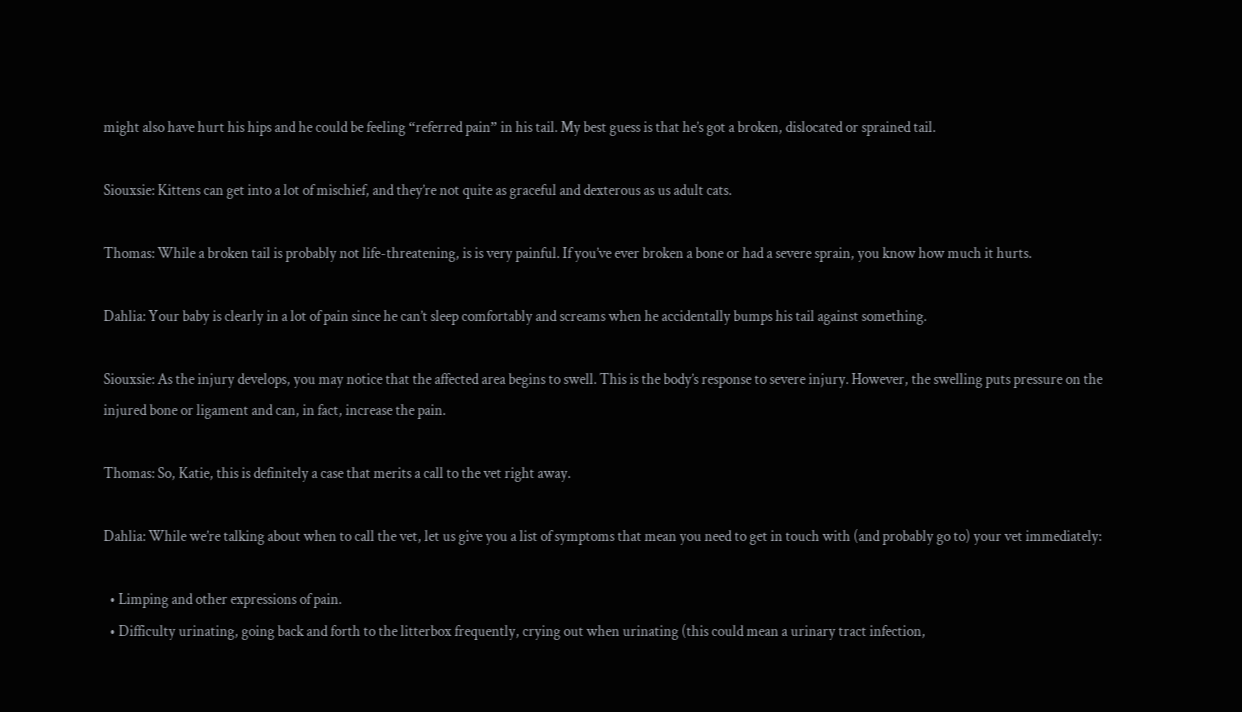might also have hurt his hips and he could be feeling “referred pain” in his tail. My best guess is that he’s got a broken, dislocated or sprained tail.

Siouxsie: Kittens can get into a lot of mischief, and they’re not quite as graceful and dexterous as us adult cats.

Thomas: While a broken tail is probably not life-threatening, is is very painful. If you’ve ever broken a bone or had a severe sprain, you know how much it hurts.

Dahlia: Your baby is clearly in a lot of pain since he can’t sleep comfortably and screams when he accidentally bumps his tail against something.

Siouxsie: As the injury develops, you may notice that the affected area begins to swell. This is the body’s response to severe injury. However, the swelling puts pressure on the injured bone or ligament and can, in fact, increase the pain.

Thomas: So, Katie, this is definitely a case that merits a call to the vet right away.

Dahlia: While we’re talking about when to call the vet, let us give you a list of symptoms that mean you need to get in touch with (and probably go to) your vet immediately:

  • Limping and other expressions of pain.
  • Difficulty urinating, going back and forth to the litterbox frequently, crying out when urinating (this could mean a urinary tract infection,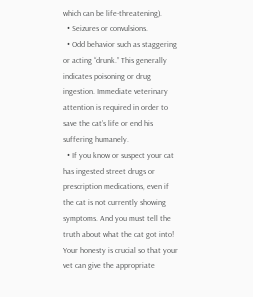which can be life-threatening).
  • Seizures or convulsions.
  • Odd behavior such as staggering or acting “drunk.” This generally indicates poisoning or drug ingestion. Immediate veterinary attention is required in order to save the cat’s life or end his suffering humanely.
  • If you know or suspect your cat has ingested street drugs or prescription medications, even if the cat is not currently showing symptoms. And you must tell the truth about what the cat got into! Your honesty is crucial so that your vet can give the appropriate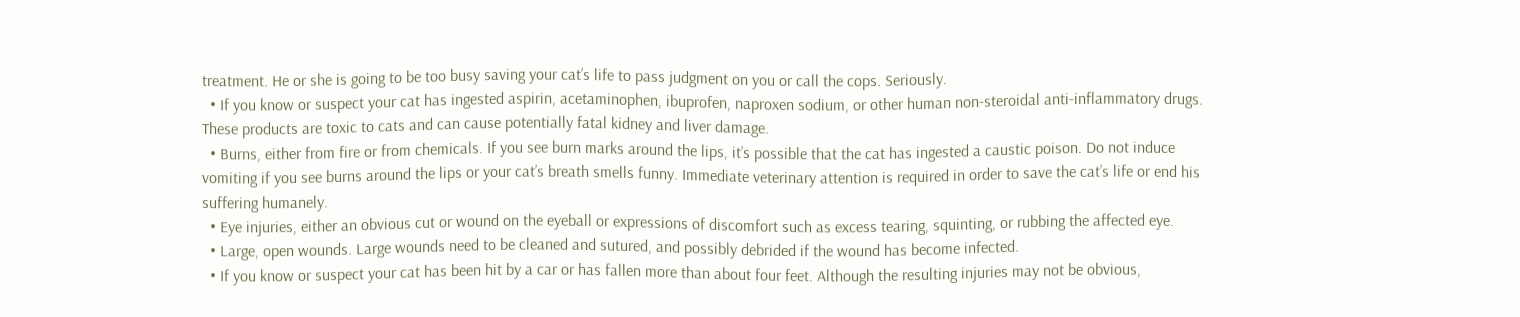treatment. He or she is going to be too busy saving your cat’s life to pass judgment on you or call the cops. Seriously.
  • If you know or suspect your cat has ingested aspirin, acetaminophen, ibuprofen, naproxen sodium, or other human non-steroidal anti-inflammatory drugs. These products are toxic to cats and can cause potentially fatal kidney and liver damage.
  • Burns, either from fire or from chemicals. If you see burn marks around the lips, it’s possible that the cat has ingested a caustic poison. Do not induce vomiting if you see burns around the lips or your cat’s breath smells funny. Immediate veterinary attention is required in order to save the cat’s life or end his suffering humanely.
  • Eye injuries, either an obvious cut or wound on the eyeball or expressions of discomfort such as excess tearing, squinting, or rubbing the affected eye.
  • Large, open wounds. Large wounds need to be cleaned and sutured, and possibly debrided if the wound has become infected.
  • If you know or suspect your cat has been hit by a car or has fallen more than about four feet. Although the resulting injuries may not be obvious,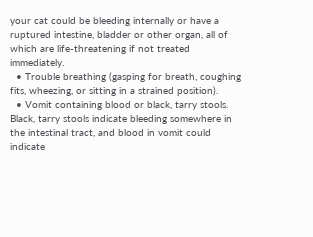your cat could be bleeding internally or have a ruptured intestine, bladder or other organ, all of which are life-threatening if not treated immediately.
  • Trouble breathing (gasping for breath, coughing fits, wheezing, or sitting in a strained position).
  • Vomit containing blood or black, tarry stools. Black, tarry stools indicate bleeding somewhere in the intestinal tract, and blood in vomit could indicate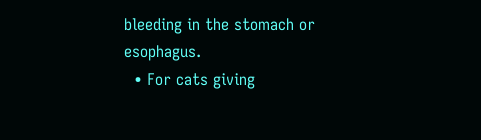bleeding in the stomach or esophagus.
  • For cats giving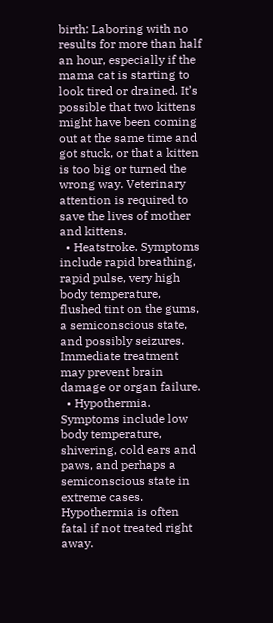birth: Laboring with no results for more than half an hour, especially if the mama cat is starting to look tired or drained. It’s possible that two kittens might have been coming out at the same time and got stuck, or that a kitten is too big or turned the wrong way. Veterinary attention is required to save the lives of mother and kittens.
  • Heatstroke. Symptoms include rapid breathing, rapid pulse, very high body temperature, flushed tint on the gums, a semiconscious state, and possibly seizures. Immediate treatment may prevent brain damage or organ failure.
  • Hypothermia. Symptoms include low body temperature, shivering, cold ears and paws, and perhaps a semiconscious state in extreme cases. Hypothermia is often fatal if not treated right away.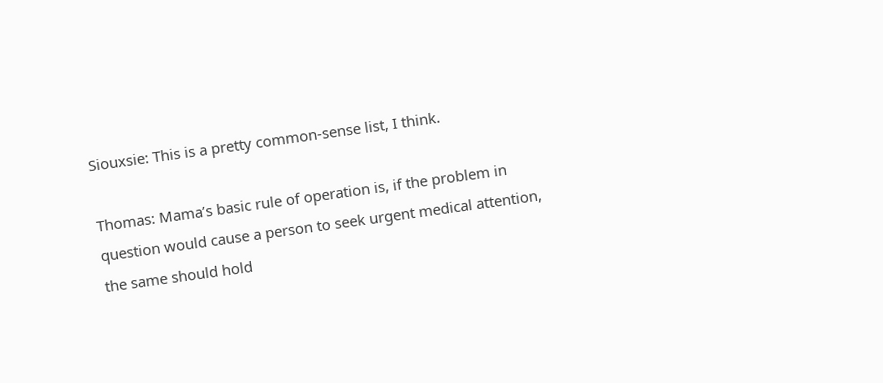Siouxsie: This is a pretty common-sense list, I think.

Thomas: Mama’s basic rule of operation is, if the problem in question would cause a person to seek urgent medical attention, the same should hold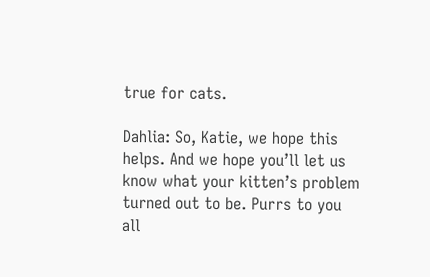true for cats.

Dahlia: So, Katie, we hope this helps. And we hope you’ll let us know what your kitten’s problem turned out to be. Purrs to you all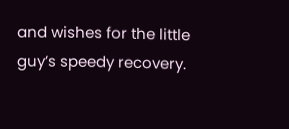and wishes for the little guy’s speedy recovery.